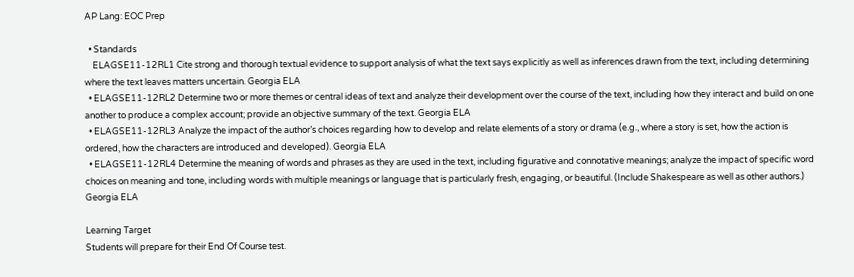AP Lang: EOC Prep

  • Standards
    ELAGSE11-12RL1 Cite strong and thorough textual evidence to support analysis of what the text says explicitly as well as inferences drawn from the text, including determining where the text leaves matters uncertain. Georgia ELA
  • ELAGSE11-12RL2 Determine two or more themes or central ideas of text and analyze their development over the course of the text, including how they interact and build on one another to produce a complex account; provide an objective summary of the text. Georgia ELA
  • ELAGSE11-12RL3 Analyze the impact of the author’s choices regarding how to develop and relate elements of a story or drama (e.g., where a story is set, how the action is ordered, how the characters are introduced and developed). Georgia ELA
  • ELAGSE11-12RL4 Determine the meaning of words and phrases as they are used in the text, including figurative and connotative meanings; analyze the impact of specific word choices on meaning and tone, including words with multiple meanings or language that is particularly fresh, engaging, or beautiful. (Include Shakespeare as well as other authors.) Georgia ELA

Learning Target
Students will prepare for their End Of Course test.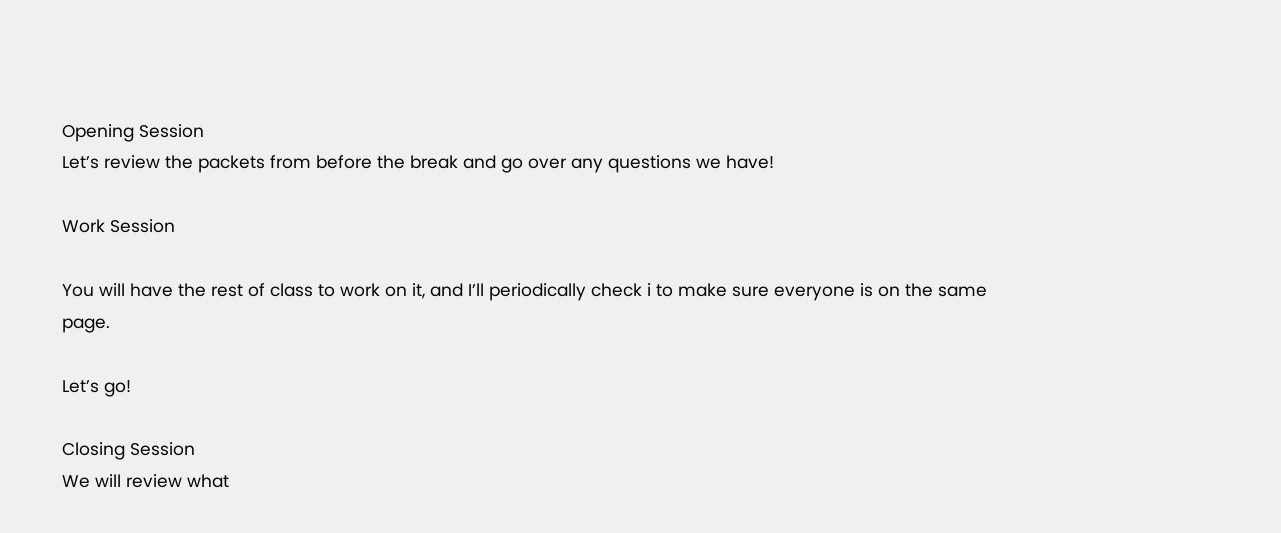Opening Session
Let’s review the packets from before the break and go over any questions we have!

Work Session

You will have the rest of class to work on it, and I’ll periodically check i to make sure everyone is on the same page.

Let’s go!

Closing Session
We will review what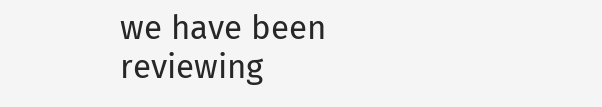we have been reviewing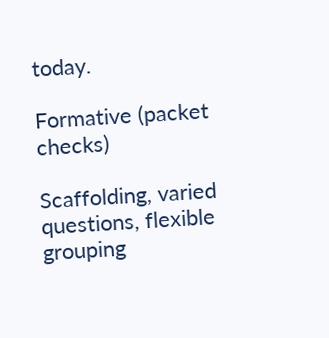today.

Formative (packet checks)

Scaffolding, varied questions, flexible grouping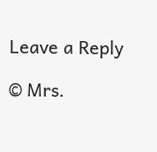Leave a Reply

© Mrs.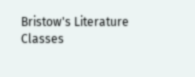Bristow's Literature Classes